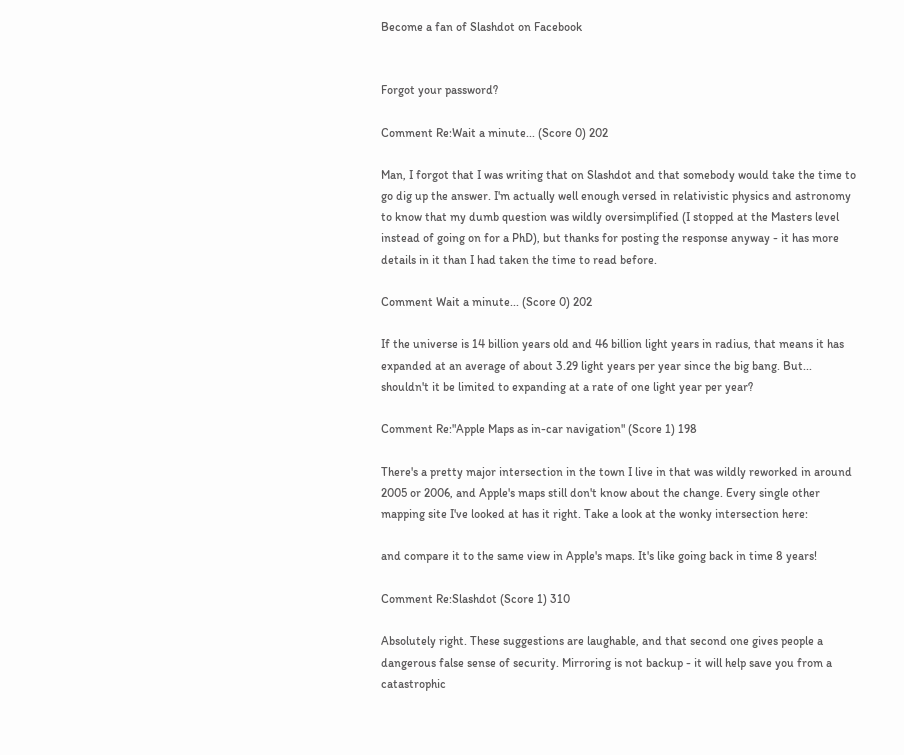Become a fan of Slashdot on Facebook


Forgot your password?

Comment Re:Wait a minute... (Score 0) 202

Man, I forgot that I was writing that on Slashdot and that somebody would take the time to go dig up the answer. I'm actually well enough versed in relativistic physics and astronomy to know that my dumb question was wildly oversimplified (I stopped at the Masters level instead of going on for a PhD), but thanks for posting the response anyway - it has more details in it than I had taken the time to read before.

Comment Wait a minute... (Score 0) 202

If the universe is 14 billion years old and 46 billion light years in radius, that means it has expanded at an average of about 3.29 light years per year since the big bang. But... shouldn't it be limited to expanding at a rate of one light year per year?

Comment Re:"Apple Maps as in-car navigation" (Score 1) 198

There's a pretty major intersection in the town I live in that was wildly reworked in around 2005 or 2006, and Apple's maps still don't know about the change. Every single other mapping site I've looked at has it right. Take a look at the wonky intersection here:

and compare it to the same view in Apple's maps. It's like going back in time 8 years!

Comment Re:Slashdot (Score 1) 310

Absolutely right. These suggestions are laughable, and that second one gives people a dangerous false sense of security. Mirroring is not backup - it will help save you from a catastrophic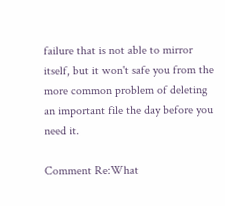failure that is not able to mirror itself, but it won't safe you from the more common problem of deleting an important file the day before you need it.

Comment Re:What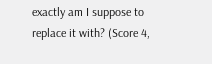exactly am I suppose to replace it with? (Score 4,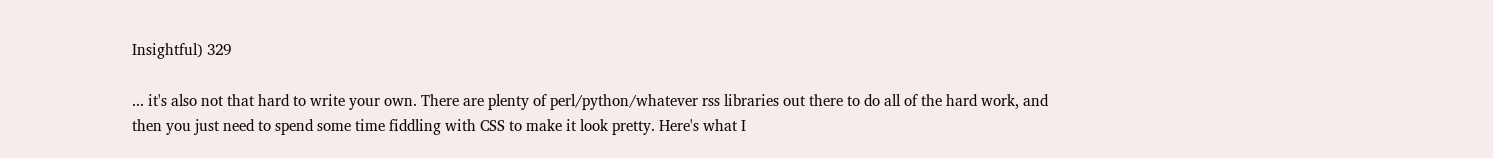Insightful) 329

... it's also not that hard to write your own. There are plenty of perl/python/whatever rss libraries out there to do all of the hard work, and then you just need to spend some time fiddling with CSS to make it look pretty. Here's what I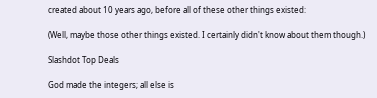created about 10 years ago, before all of these other things existed:

(Well, maybe those other things existed. I certainly didn't know about them though.)

Slashdot Top Deals

God made the integers; all else is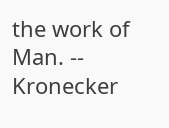the work of Man. -- Kronecker